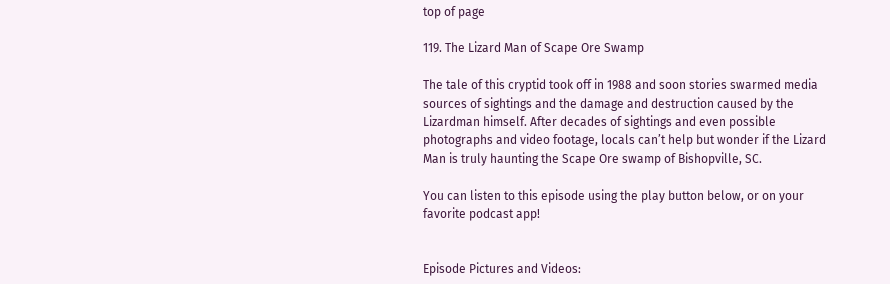top of page

119. The Lizard Man of Scape Ore Swamp

The tale of this cryptid took off in 1988 and soon stories swarmed media sources of sightings and the damage and destruction caused by the Lizardman himself. After decades of sightings and even possible photographs and video footage, locals can’t help but wonder if the Lizard Man is truly haunting the Scape Ore swamp of Bishopville, SC.

You can listen to this episode using the play button below, or on your favorite podcast app!


Episode Pictures and Videos: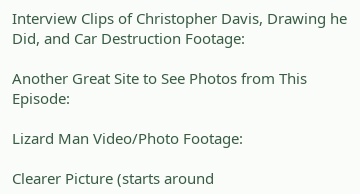Interview Clips of Christopher Davis, Drawing he Did, and Car Destruction Footage:

Another Great Site to See Photos from This Episode:

Lizard Man Video/Photo Footage:

Clearer Picture (starts around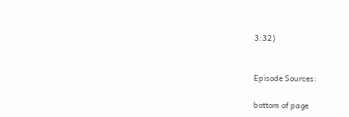3:32)


Episode Sources:

bottom of page